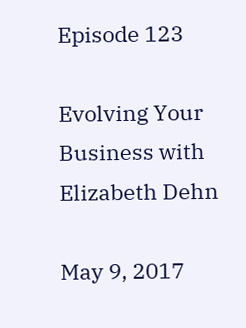Episode 123

Evolving Your Business with Elizabeth Dehn

May 9, 2017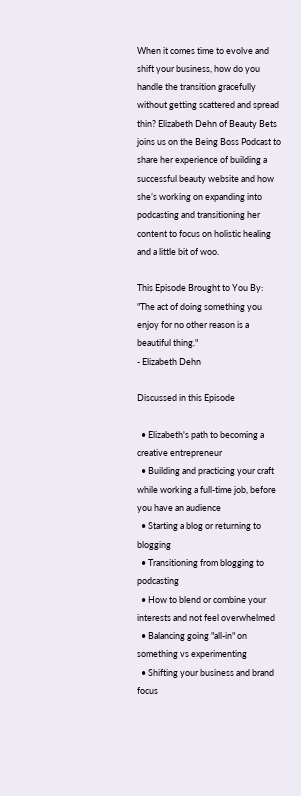When it comes time to evolve and shift your business, how do you handle the transition gracefully without getting scattered and spread thin? Elizabeth Dehn of Beauty Bets joins us on the Being Boss Podcast to share her experience of building a successful beauty website and how she’s working on expanding into podcasting and transitioning her content to focus on holistic healing and a little bit of woo.

This Episode Brought to You By:
"The act of doing something you enjoy for no other reason is a beautiful thing."
- Elizabeth Dehn

Discussed in this Episode

  • Elizabeth's path to becoming a creative entrepreneur
  • Building and practicing your craft while working a full-time job, before you have an audience
  • Starting a blog or returning to blogging
  • Transitioning from blogging to podcasting
  • How to blend or combine your interests and not feel overwhelmed
  • Balancing going "all-in" on something vs experimenting
  • Shifting your business and brand focus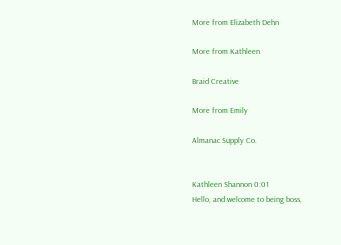More from Elizabeth Dehn

More from Kathleen

Braid Creative

More from Emily

Almanac Supply Co.


Kathleen Shannon 0:01
Hello, and welcome to being boss,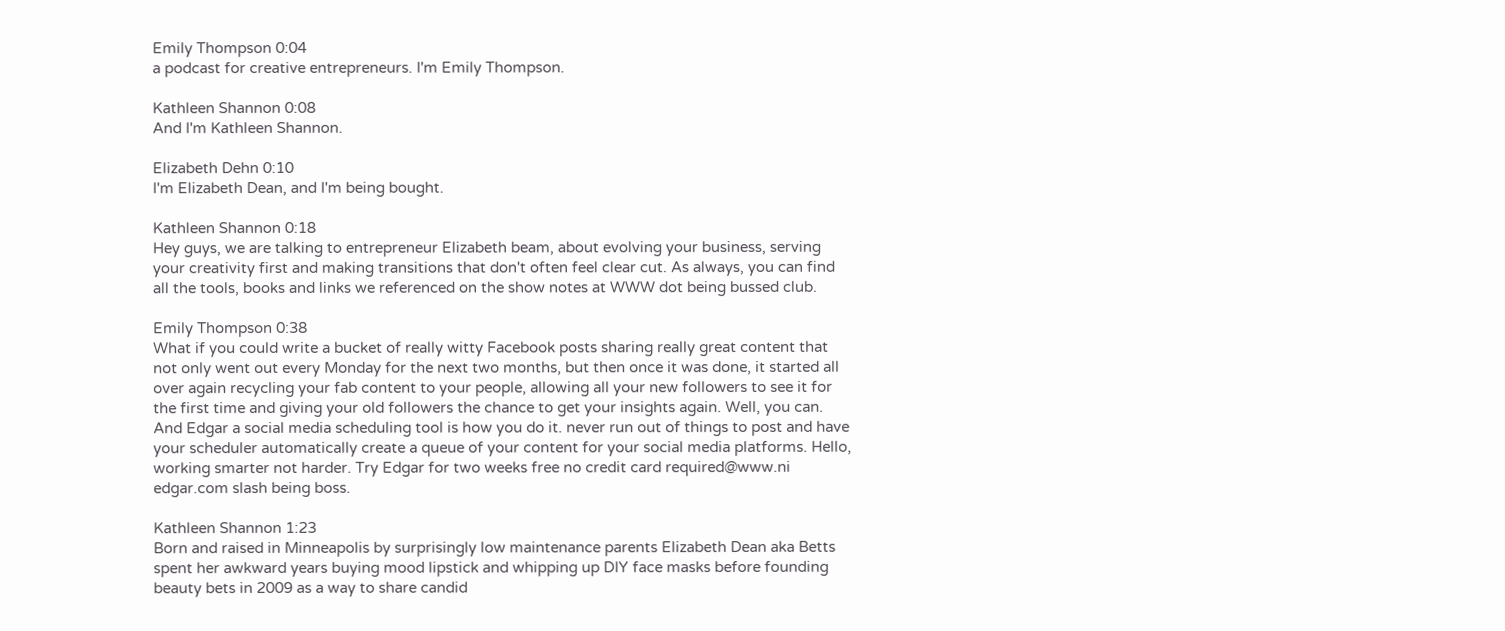Emily Thompson 0:04
a podcast for creative entrepreneurs. I'm Emily Thompson.

Kathleen Shannon 0:08
And I'm Kathleen Shannon.

Elizabeth Dehn 0:10
I'm Elizabeth Dean, and I'm being bought.

Kathleen Shannon 0:18
Hey guys, we are talking to entrepreneur Elizabeth beam, about evolving your business, serving your creativity first and making transitions that don't often feel clear cut. As always, you can find all the tools, books and links we referenced on the show notes at WWW dot being bussed club.

Emily Thompson 0:38
What if you could write a bucket of really witty Facebook posts sharing really great content that not only went out every Monday for the next two months, but then once it was done, it started all over again recycling your fab content to your people, allowing all your new followers to see it for the first time and giving your old followers the chance to get your insights again. Well, you can. And Edgar a social media scheduling tool is how you do it. never run out of things to post and have your scheduler automatically create a queue of your content for your social media platforms. Hello, working smarter not harder. Try Edgar for two weeks free no credit card required@www.ni edgar.com slash being boss.

Kathleen Shannon 1:23
Born and raised in Minneapolis by surprisingly low maintenance parents Elizabeth Dean aka Betts spent her awkward years buying mood lipstick and whipping up DIY face masks before founding beauty bets in 2009 as a way to share candid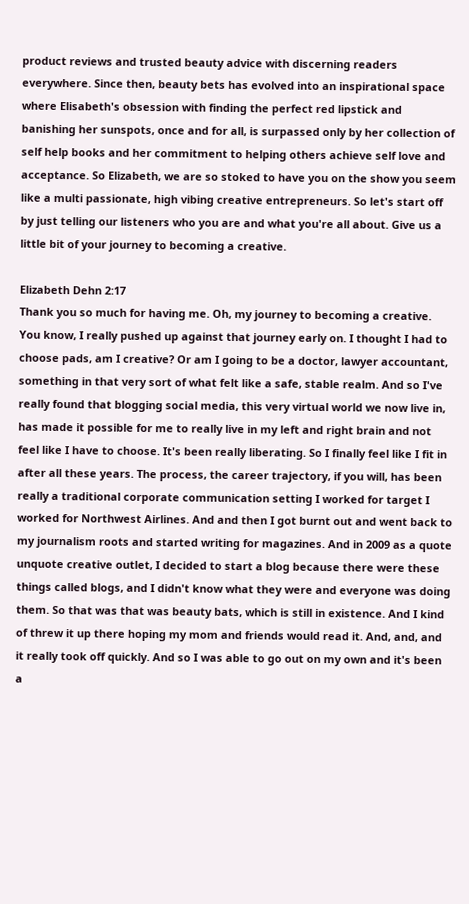product reviews and trusted beauty advice with discerning readers everywhere. Since then, beauty bets has evolved into an inspirational space where Elisabeth's obsession with finding the perfect red lipstick and banishing her sunspots, once and for all, is surpassed only by her collection of self help books and her commitment to helping others achieve self love and acceptance. So Elizabeth, we are so stoked to have you on the show you seem like a multi passionate, high vibing creative entrepreneurs. So let's start off by just telling our listeners who you are and what you're all about. Give us a little bit of your journey to becoming a creative.

Elizabeth Dehn 2:17
Thank you so much for having me. Oh, my journey to becoming a creative. You know, I really pushed up against that journey early on. I thought I had to choose pads, am I creative? Or am I going to be a doctor, lawyer accountant, something in that very sort of what felt like a safe, stable realm. And so I've really found that blogging social media, this very virtual world we now live in, has made it possible for me to really live in my left and right brain and not feel like I have to choose. It's been really liberating. So I finally feel like I fit in after all these years. The process, the career trajectory, if you will, has been really a traditional corporate communication setting I worked for target I worked for Northwest Airlines. And and then I got burnt out and went back to my journalism roots and started writing for magazines. And in 2009 as a quote unquote creative outlet, I decided to start a blog because there were these things called blogs, and I didn't know what they were and everyone was doing them. So that was that was beauty bats, which is still in existence. And I kind of threw it up there hoping my mom and friends would read it. And, and, and it really took off quickly. And so I was able to go out on my own and it's been a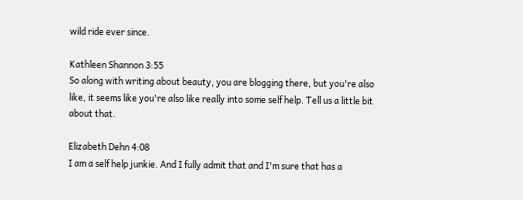wild ride ever since.

Kathleen Shannon 3:55
So along with writing about beauty, you are blogging there, but you're also like, it seems like you're also like really into some self help. Tell us a little bit about that.

Elizabeth Dehn 4:08
I am a self help junkie. And I fully admit that and I'm sure that has a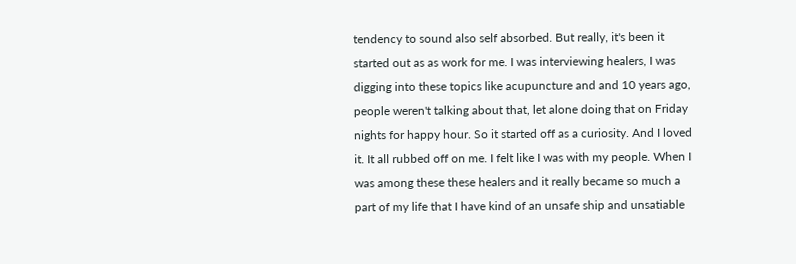tendency to sound also self absorbed. But really, it's been it started out as as work for me. I was interviewing healers, I was digging into these topics like acupuncture and and 10 years ago, people weren't talking about that, let alone doing that on Friday nights for happy hour. So it started off as a curiosity. And I loved it. It all rubbed off on me. I felt like I was with my people. When I was among these these healers and it really became so much a part of my life that I have kind of an unsafe ship and unsatiable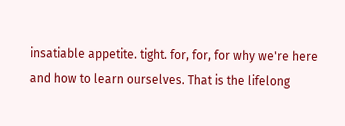insatiable appetite. tight. for, for, for why we're here and how to learn ourselves. That is the lifelong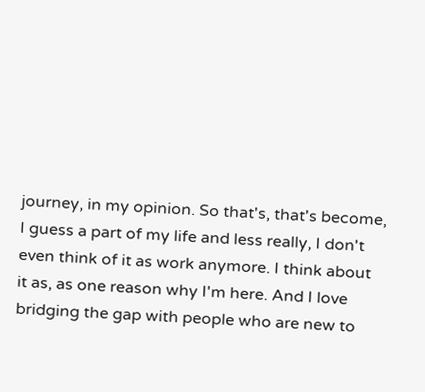journey, in my opinion. So that's, that's become, I guess a part of my life and less really, I don't even think of it as work anymore. I think about it as, as one reason why I'm here. And I love bridging the gap with people who are new to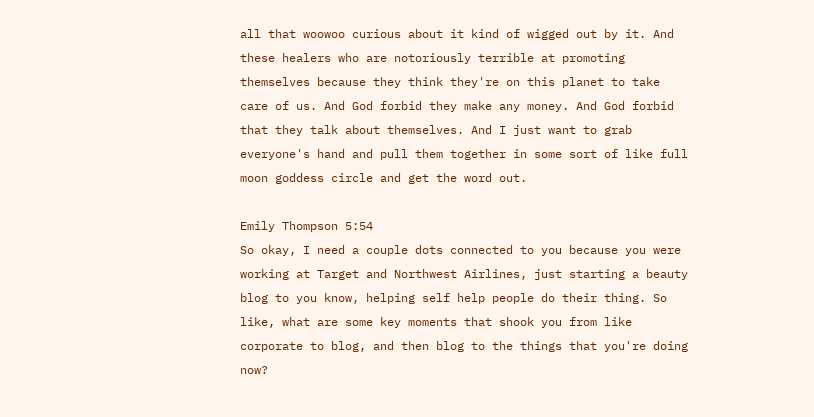all that woowoo curious about it kind of wigged out by it. And these healers who are notoriously terrible at promoting themselves because they think they're on this planet to take care of us. And God forbid they make any money. And God forbid that they talk about themselves. And I just want to grab everyone's hand and pull them together in some sort of like full moon goddess circle and get the word out.

Emily Thompson 5:54
So okay, I need a couple dots connected to you because you were working at Target and Northwest Airlines, just starting a beauty blog to you know, helping self help people do their thing. So like, what are some key moments that shook you from like corporate to blog, and then blog to the things that you're doing now?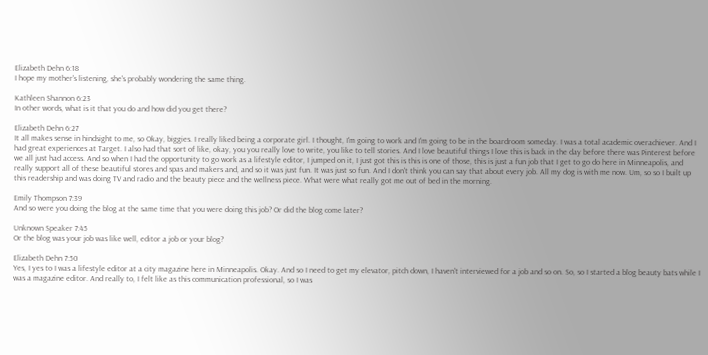Elizabeth Dehn 6:18
I hope my mother's listening, she's probably wondering the same thing.

Kathleen Shannon 6:23
In other words, what is it that you do and how did you get there?

Elizabeth Dehn 6:27
It all makes sense in hindsight to me, so Okay, biggies. I really liked being a corporate girl. I thought, I'm going to work and I'm going to be in the boardroom someday. I was a total academic overachiever. And I had great experiences at Target. I also had that sort of like, okay, you you really love to write, you like to tell stories. And I love beautiful things I love this is back in the day before there was Pinterest before we all just had access. And so when I had the opportunity to go work as a lifestyle editor, I jumped on it, I just got this is this is one of those, this is just a fun job that I get to go do here in Minneapolis, and really support all of these beautiful stores and spas and makers and, and so it was just fun. It was just so fun. And I don't think you can say that about every job. All my dog is with me now. Um, so so I built up this readership and was doing TV and radio and the beauty piece and the wellness piece. What were what really got me out of bed in the morning.

Emily Thompson 7:39
And so were you doing the blog at the same time that you were doing this job? Or did the blog come later?

Unknown Speaker 7:45
Or the blog was your job was like well, editor a job or your blog?

Elizabeth Dehn 7:50
Yes, I yes to I was a lifestyle editor at a city magazine here in Minneapolis. Okay. And so I need to get my elevator, pitch down, I haven't interviewed for a job and so on. So, so I started a blog beauty bats while I was a magazine editor. And really to, I felt like as this communication professional, so I was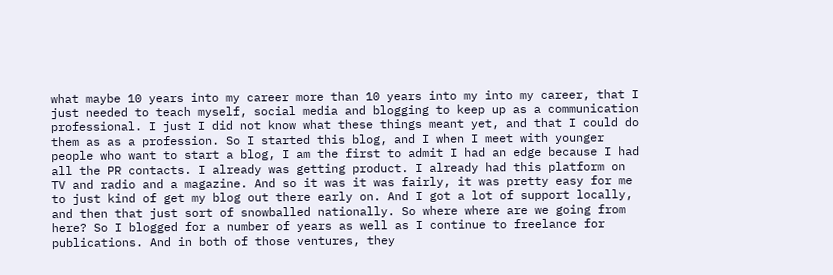what maybe 10 years into my career more than 10 years into my into my career, that I just needed to teach myself, social media and blogging to keep up as a communication professional. I just I did not know what these things meant yet, and that I could do them as as a profession. So I started this blog, and I when I meet with younger people who want to start a blog, I am the first to admit I had an edge because I had all the PR contacts. I already was getting product. I already had this platform on TV and radio and a magazine. And so it was it was fairly, it was pretty easy for me to just kind of get my blog out there early on. And I got a lot of support locally, and then that just sort of snowballed nationally. So where where are we going from here? So I blogged for a number of years as well as I continue to freelance for publications. And in both of those ventures, they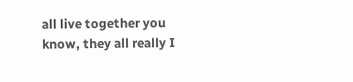all live together you know, they all really I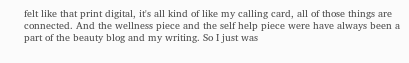felt like that print digital, it's all kind of like my calling card, all of those things are connected. And the wellness piece and the self help piece were have always been a part of the beauty blog and my writing. So I just was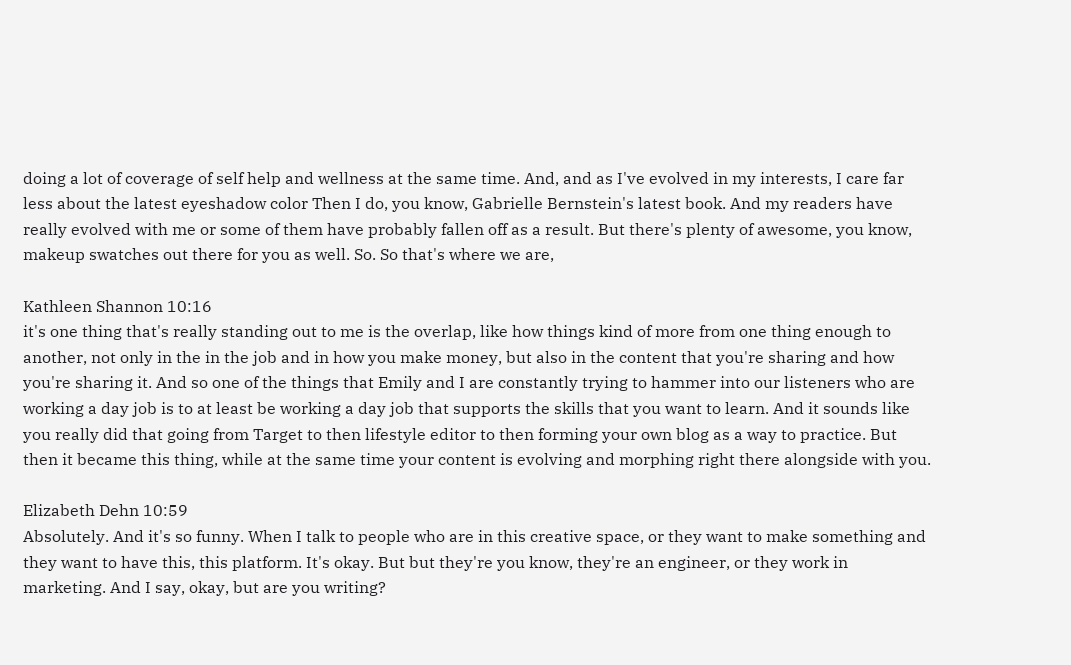doing a lot of coverage of self help and wellness at the same time. And, and as I've evolved in my interests, I care far less about the latest eyeshadow color Then I do, you know, Gabrielle Bernstein's latest book. And my readers have really evolved with me or some of them have probably fallen off as a result. But there's plenty of awesome, you know, makeup swatches out there for you as well. So. So that's where we are,

Kathleen Shannon 10:16
it's one thing that's really standing out to me is the overlap, like how things kind of more from one thing enough to another, not only in the in the job and in how you make money, but also in the content that you're sharing and how you're sharing it. And so one of the things that Emily and I are constantly trying to hammer into our listeners who are working a day job is to at least be working a day job that supports the skills that you want to learn. And it sounds like you really did that going from Target to then lifestyle editor to then forming your own blog as a way to practice. But then it became this thing, while at the same time your content is evolving and morphing right there alongside with you.

Elizabeth Dehn 10:59
Absolutely. And it's so funny. When I talk to people who are in this creative space, or they want to make something and they want to have this, this platform. It's okay. But but they're you know, they're an engineer, or they work in marketing. And I say, okay, but are you writing?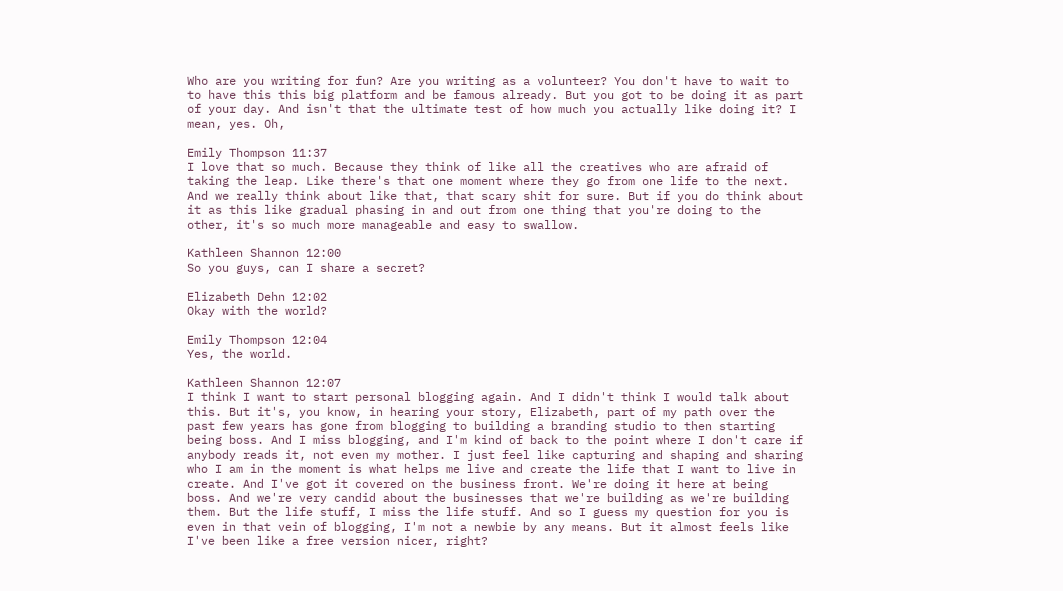Who are you writing for fun? Are you writing as a volunteer? You don't have to wait to to have this this big platform and be famous already. But you got to be doing it as part of your day. And isn't that the ultimate test of how much you actually like doing it? I mean, yes. Oh,

Emily Thompson 11:37
I love that so much. Because they think of like all the creatives who are afraid of taking the leap. Like there's that one moment where they go from one life to the next. And we really think about like that, that scary shit for sure. But if you do think about it as this like gradual phasing in and out from one thing that you're doing to the other, it's so much more manageable and easy to swallow.

Kathleen Shannon 12:00
So you guys, can I share a secret?

Elizabeth Dehn 12:02
Okay with the world?

Emily Thompson 12:04
Yes, the world.

Kathleen Shannon 12:07
I think I want to start personal blogging again. And I didn't think I would talk about this. But it's, you know, in hearing your story, Elizabeth, part of my path over the past few years has gone from blogging to building a branding studio to then starting being boss. And I miss blogging, and I'm kind of back to the point where I don't care if anybody reads it, not even my mother. I just feel like capturing and shaping and sharing who I am in the moment is what helps me live and create the life that I want to live in create. And I've got it covered on the business front. We're doing it here at being boss. And we're very candid about the businesses that we're building as we're building them. But the life stuff, I miss the life stuff. And so I guess my question for you is even in that vein of blogging, I'm not a newbie by any means. But it almost feels like I've been like a free version nicer, right?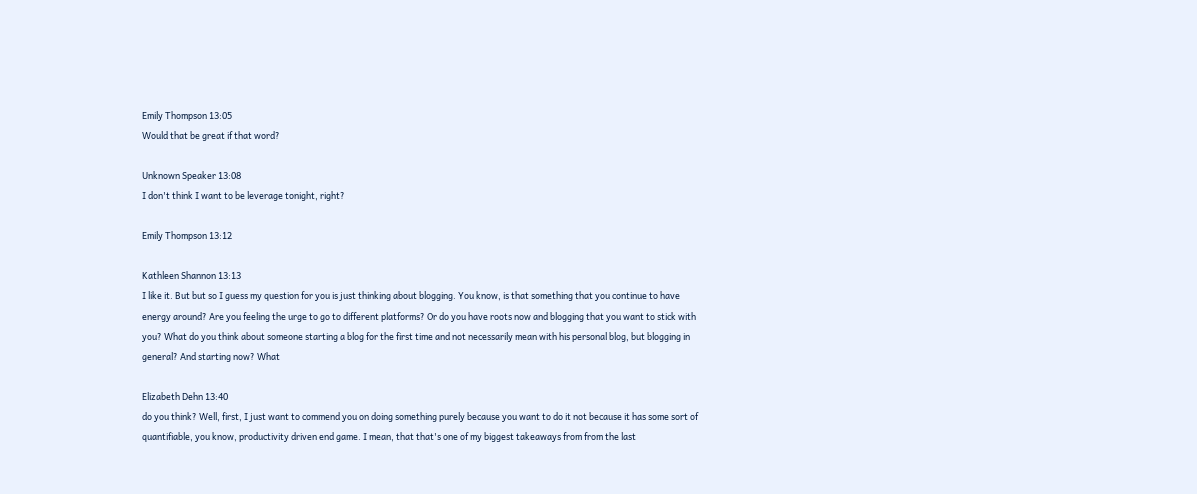Emily Thompson 13:05
Would that be great if that word?

Unknown Speaker 13:08
I don't think I want to be leverage tonight, right?

Emily Thompson 13:12

Kathleen Shannon 13:13
I like it. But but so I guess my question for you is just thinking about blogging. You know, is that something that you continue to have energy around? Are you feeling the urge to go to different platforms? Or do you have roots now and blogging that you want to stick with you? What do you think about someone starting a blog for the first time and not necessarily mean with his personal blog, but blogging in general? And starting now? What

Elizabeth Dehn 13:40
do you think? Well, first, I just want to commend you on doing something purely because you want to do it not because it has some sort of quantifiable, you know, productivity driven end game. I mean, that that's one of my biggest takeaways from from the last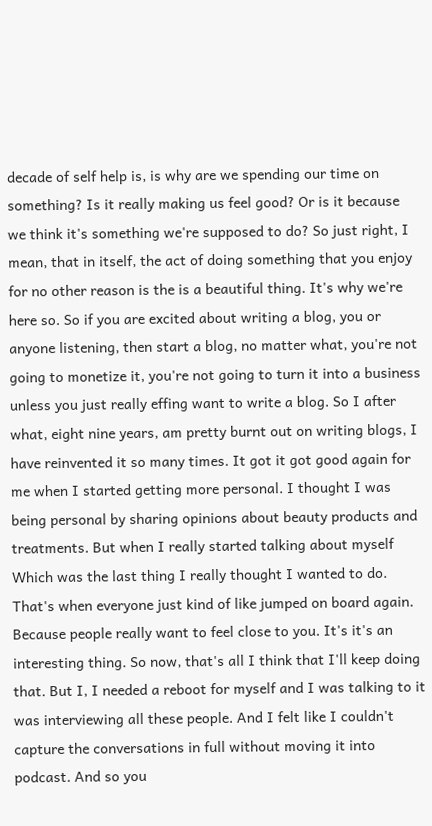decade of self help is, is why are we spending our time on something? Is it really making us feel good? Or is it because we think it's something we're supposed to do? So just right, I mean, that in itself, the act of doing something that you enjoy for no other reason is the is a beautiful thing. It's why we're here so. So if you are excited about writing a blog, you or anyone listening, then start a blog, no matter what, you're not going to monetize it, you're not going to turn it into a business unless you just really effing want to write a blog. So I after what, eight nine years, am pretty burnt out on writing blogs, I have reinvented it so many times. It got it got good again for me when I started getting more personal. I thought I was being personal by sharing opinions about beauty products and treatments. But when I really started talking about myself Which was the last thing I really thought I wanted to do. That's when everyone just kind of like jumped on board again. Because people really want to feel close to you. It's it's an interesting thing. So now, that's all I think that I'll keep doing that. But I, I needed a reboot for myself and I was talking to it was interviewing all these people. And I felt like I couldn't capture the conversations in full without moving it into podcast. And so you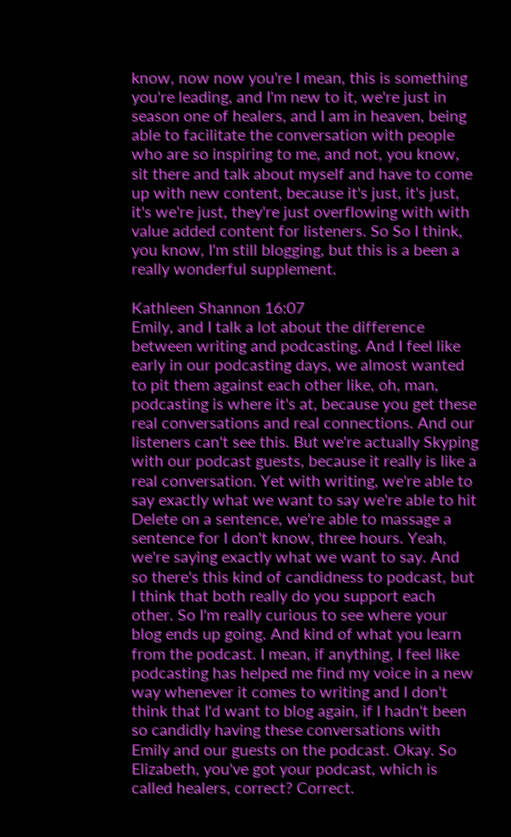know, now now you're I mean, this is something you're leading, and I'm new to it, we're just in season one of healers, and I am in heaven, being able to facilitate the conversation with people who are so inspiring to me, and not, you know, sit there and talk about myself and have to come up with new content, because it's just, it's just, it's we're just, they're just overflowing with with value added content for listeners. So So I think, you know, I'm still blogging, but this is a been a really wonderful supplement.

Kathleen Shannon 16:07
Emily, and I talk a lot about the difference between writing and podcasting. And I feel like early in our podcasting days, we almost wanted to pit them against each other like, oh, man, podcasting is where it's at, because you get these real conversations and real connections. And our listeners can't see this. But we're actually Skyping with our podcast guests, because it really is like a real conversation. Yet with writing, we're able to say exactly what we want to say we're able to hit Delete on a sentence, we're able to massage a sentence for I don't know, three hours. Yeah, we're saying exactly what we want to say. And so there's this kind of candidness to podcast, but I think that both really do you support each other. So I'm really curious to see where your blog ends up going. And kind of what you learn from the podcast. I mean, if anything, I feel like podcasting has helped me find my voice in a new way whenever it comes to writing and I don't think that I'd want to blog again, if I hadn't been so candidly having these conversations with Emily and our guests on the podcast. Okay. So Elizabeth, you've got your podcast, which is called healers, correct? Correct.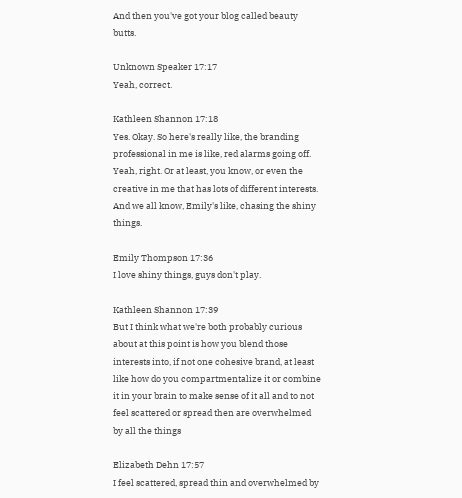And then you've got your blog called beauty butts.

Unknown Speaker 17:17
Yeah, correct.

Kathleen Shannon 17:18
Yes. Okay. So here's really like, the branding professional in me is like, red alarms going off. Yeah, right. Or at least, you know, or even the creative in me that has lots of different interests. And we all know, Emily's like, chasing the shiny things.

Emily Thompson 17:36
I love shiny things, guys don't play.

Kathleen Shannon 17:39
But I think what we're both probably curious about at this point is how you blend those interests into, if not one cohesive brand, at least like how do you compartmentalize it or combine it in your brain to make sense of it all and to not feel scattered or spread then are overwhelmed by all the things

Elizabeth Dehn 17:57
I feel scattered, spread thin and overwhelmed by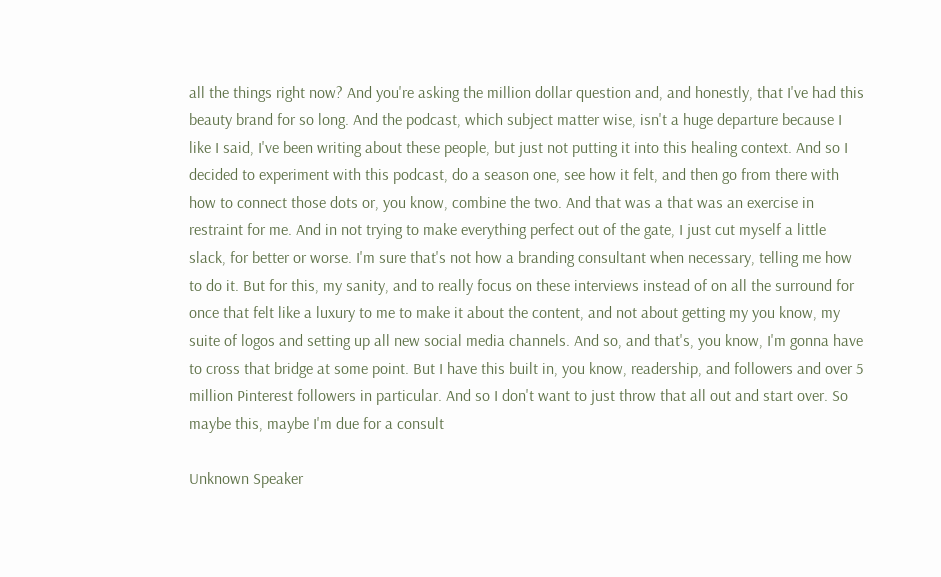all the things right now? And you're asking the million dollar question and, and honestly, that I've had this beauty brand for so long. And the podcast, which subject matter wise, isn't a huge departure because I like I said, I've been writing about these people, but just not putting it into this healing context. And so I decided to experiment with this podcast, do a season one, see how it felt, and then go from there with how to connect those dots or, you know, combine the two. And that was a that was an exercise in restraint for me. And in not trying to make everything perfect out of the gate, I just cut myself a little slack, for better or worse. I'm sure that's not how a branding consultant when necessary, telling me how to do it. But for this, my sanity, and to really focus on these interviews instead of on all the surround for once that felt like a luxury to me to make it about the content, and not about getting my you know, my suite of logos and setting up all new social media channels. And so, and that's, you know, I'm gonna have to cross that bridge at some point. But I have this built in, you know, readership, and followers and over 5 million Pinterest followers in particular. And so I don't want to just throw that all out and start over. So maybe this, maybe I'm due for a consult

Unknown Speaker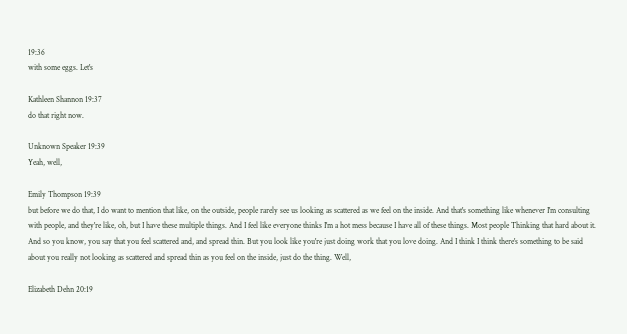19:36
with some eggs. Let's

Kathleen Shannon 19:37
do that right now.

Unknown Speaker 19:39
Yeah, well,

Emily Thompson 19:39
but before we do that, I do want to mention that like, on the outside, people rarely see us looking as scattered as we feel on the inside. And that's something like whenever I'm consulting with people, and they're like, oh, but I have these multiple things. And I feel like everyone thinks I'm a hot mess because I have all of these things. Most people Thinking that hard about it. And so you know, you say that you feel scattered and, and spread thin. But you look like you're just doing work that you love doing. And I think I think there's something to be said about you really not looking as scattered and spread thin as you feel on the inside, just do the thing. Well,

Elizabeth Dehn 20:19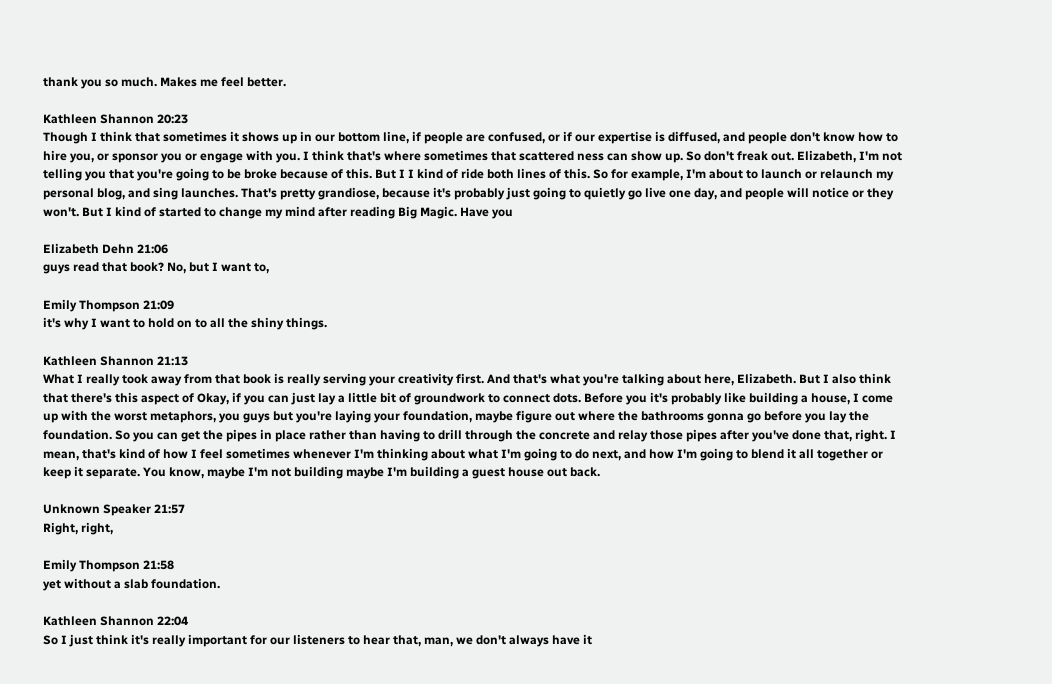thank you so much. Makes me feel better.

Kathleen Shannon 20:23
Though I think that sometimes it shows up in our bottom line, if people are confused, or if our expertise is diffused, and people don't know how to hire you, or sponsor you or engage with you. I think that's where sometimes that scattered ness can show up. So don't freak out. Elizabeth, I'm not telling you that you're going to be broke because of this. But I I kind of ride both lines of this. So for example, I'm about to launch or relaunch my personal blog, and sing launches. That's pretty grandiose, because it's probably just going to quietly go live one day, and people will notice or they won't. But I kind of started to change my mind after reading Big Magic. Have you

Elizabeth Dehn 21:06
guys read that book? No, but I want to,

Emily Thompson 21:09
it's why I want to hold on to all the shiny things.

Kathleen Shannon 21:13
What I really took away from that book is really serving your creativity first. And that's what you're talking about here, Elizabeth. But I also think that there's this aspect of Okay, if you can just lay a little bit of groundwork to connect dots. Before you it's probably like building a house, I come up with the worst metaphors, you guys but you're laying your foundation, maybe figure out where the bathrooms gonna go before you lay the foundation. So you can get the pipes in place rather than having to drill through the concrete and relay those pipes after you've done that, right. I mean, that's kind of how I feel sometimes whenever I'm thinking about what I'm going to do next, and how I'm going to blend it all together or keep it separate. You know, maybe I'm not building maybe I'm building a guest house out back.

Unknown Speaker 21:57
Right, right,

Emily Thompson 21:58
yet without a slab foundation.

Kathleen Shannon 22:04
So I just think it's really important for our listeners to hear that, man, we don't always have it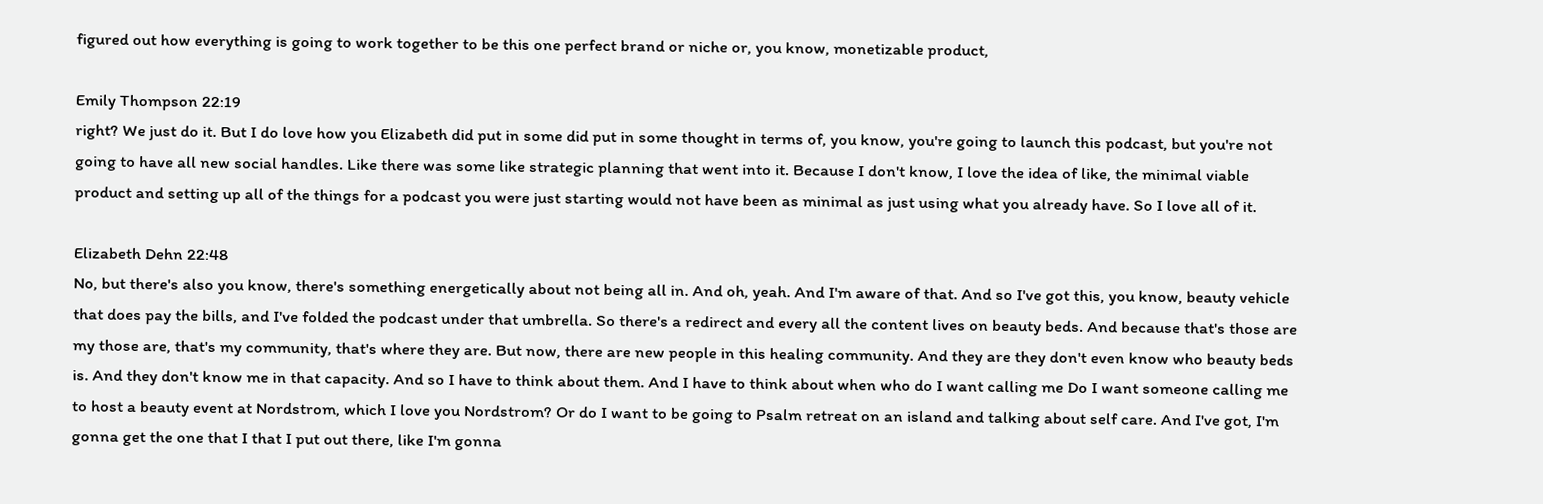figured out how everything is going to work together to be this one perfect brand or niche or, you know, monetizable product,

Emily Thompson 22:19
right? We just do it. But I do love how you Elizabeth did put in some did put in some thought in terms of, you know, you're going to launch this podcast, but you're not going to have all new social handles. Like there was some like strategic planning that went into it. Because I don't know, I love the idea of like, the minimal viable product and setting up all of the things for a podcast you were just starting would not have been as minimal as just using what you already have. So I love all of it.

Elizabeth Dehn 22:48
No, but there's also you know, there's something energetically about not being all in. And oh, yeah. And I'm aware of that. And so I've got this, you know, beauty vehicle that does pay the bills, and I've folded the podcast under that umbrella. So there's a redirect and every all the content lives on beauty beds. And because that's those are my those are, that's my community, that's where they are. But now, there are new people in this healing community. And they are they don't even know who beauty beds is. And they don't know me in that capacity. And so I have to think about them. And I have to think about when who do I want calling me Do I want someone calling me to host a beauty event at Nordstrom, which I love you Nordstrom? Or do I want to be going to Psalm retreat on an island and talking about self care. And I've got, I'm gonna get the one that I that I put out there, like I'm gonna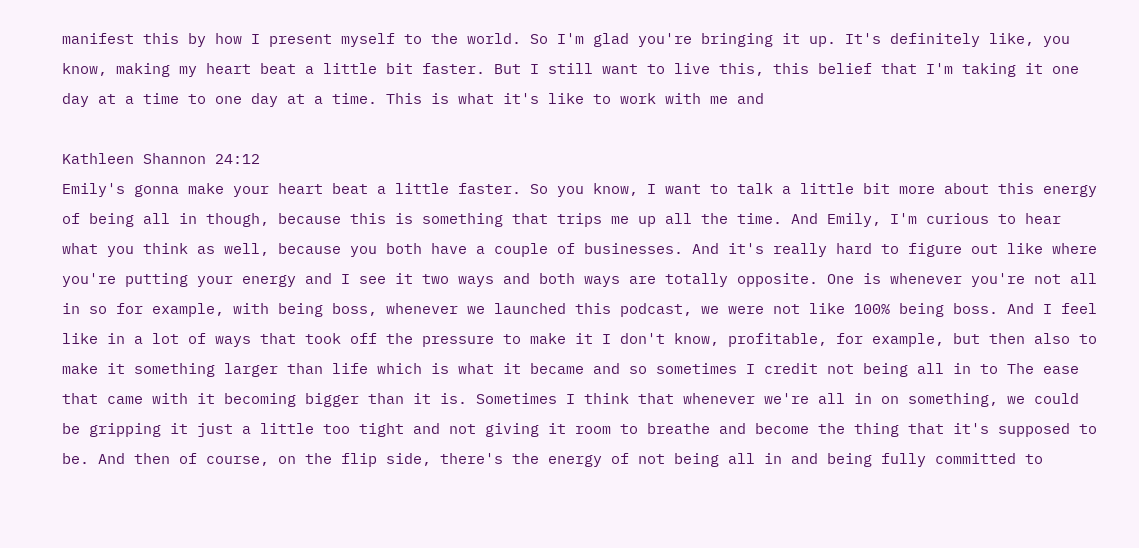manifest this by how I present myself to the world. So I'm glad you're bringing it up. It's definitely like, you know, making my heart beat a little bit faster. But I still want to live this, this belief that I'm taking it one day at a time to one day at a time. This is what it's like to work with me and

Kathleen Shannon 24:12
Emily's gonna make your heart beat a little faster. So you know, I want to talk a little bit more about this energy of being all in though, because this is something that trips me up all the time. And Emily, I'm curious to hear what you think as well, because you both have a couple of businesses. And it's really hard to figure out like where you're putting your energy and I see it two ways and both ways are totally opposite. One is whenever you're not all in so for example, with being boss, whenever we launched this podcast, we were not like 100% being boss. And I feel like in a lot of ways that took off the pressure to make it I don't know, profitable, for example, but then also to make it something larger than life which is what it became and so sometimes I credit not being all in to The ease that came with it becoming bigger than it is. Sometimes I think that whenever we're all in on something, we could be gripping it just a little too tight and not giving it room to breathe and become the thing that it's supposed to be. And then of course, on the flip side, there's the energy of not being all in and being fully committed to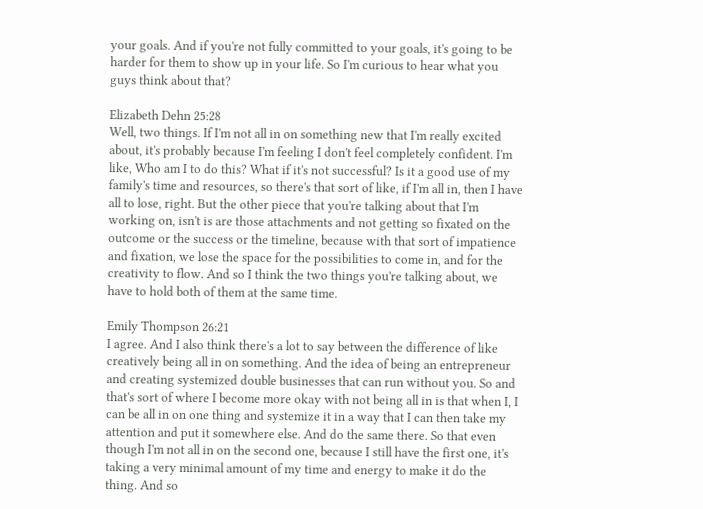your goals. And if you're not fully committed to your goals, it's going to be harder for them to show up in your life. So I'm curious to hear what you guys think about that?

Elizabeth Dehn 25:28
Well, two things. If I'm not all in on something new that I'm really excited about, it's probably because I'm feeling I don't feel completely confident. I'm like, Who am I to do this? What if it's not successful? Is it a good use of my family's time and resources, so there's that sort of like, if I'm all in, then I have all to lose, right. But the other piece that you're talking about that I'm working on, isn't is are those attachments and not getting so fixated on the outcome or the success or the timeline, because with that sort of impatience and fixation, we lose the space for the possibilities to come in, and for the creativity to flow. And so I think the two things you're talking about, we have to hold both of them at the same time.

Emily Thompson 26:21
I agree. And I also think there's a lot to say between the difference of like creatively being all in on something. And the idea of being an entrepreneur and creating systemized double businesses that can run without you. So and that's sort of where I become more okay with not being all in is that when I, I can be all in on one thing and systemize it in a way that I can then take my attention and put it somewhere else. And do the same there. So that even though I'm not all in on the second one, because I still have the first one, it's taking a very minimal amount of my time and energy to make it do the thing. And so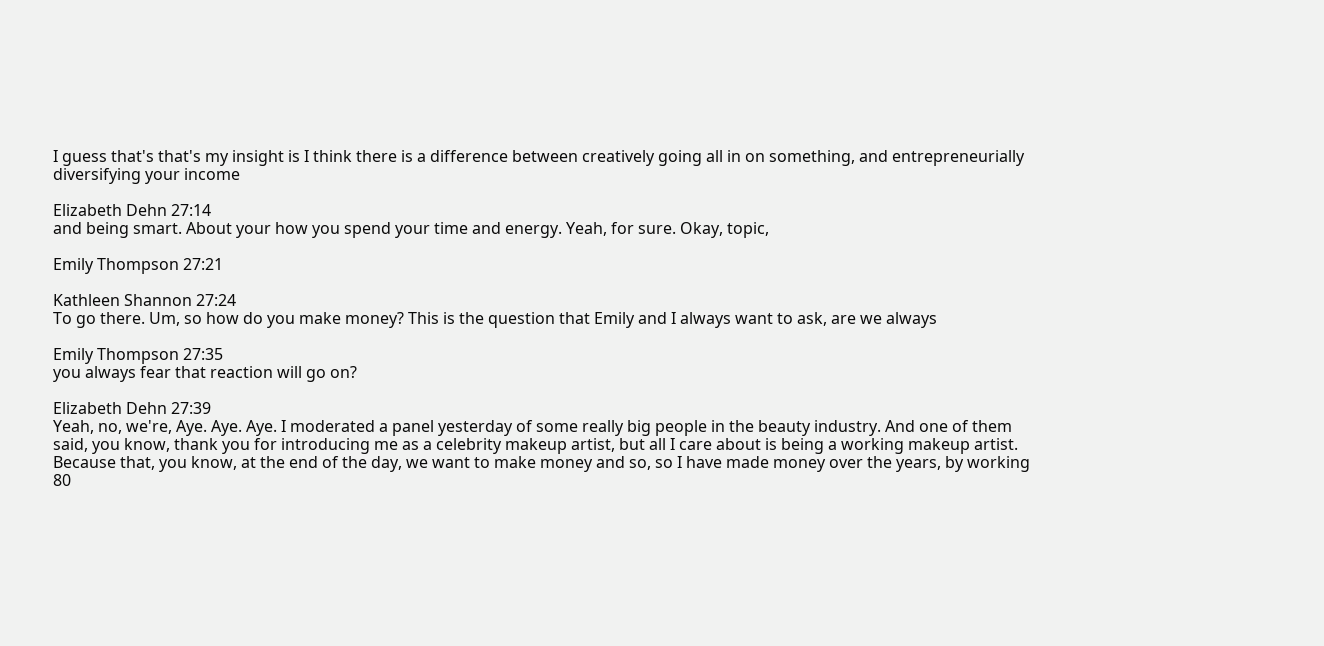I guess that's that's my insight is I think there is a difference between creatively going all in on something, and entrepreneurially diversifying your income

Elizabeth Dehn 27:14
and being smart. About your how you spend your time and energy. Yeah, for sure. Okay, topic,

Emily Thompson 27:21

Kathleen Shannon 27:24
To go there. Um, so how do you make money? This is the question that Emily and I always want to ask, are we always

Emily Thompson 27:35
you always fear that reaction will go on?

Elizabeth Dehn 27:39
Yeah, no, we're, Aye. Aye. Aye. I moderated a panel yesterday of some really big people in the beauty industry. And one of them said, you know, thank you for introducing me as a celebrity makeup artist, but all I care about is being a working makeup artist. Because that, you know, at the end of the day, we want to make money and so, so I have made money over the years, by working 80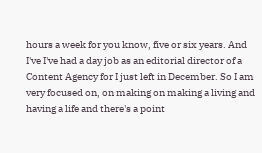hours a week for you know, five or six years. And I've I've had a day job as an editorial director of a Content Agency for I just left in December. So I am very focused on, on making on making a living and having a life and there's a point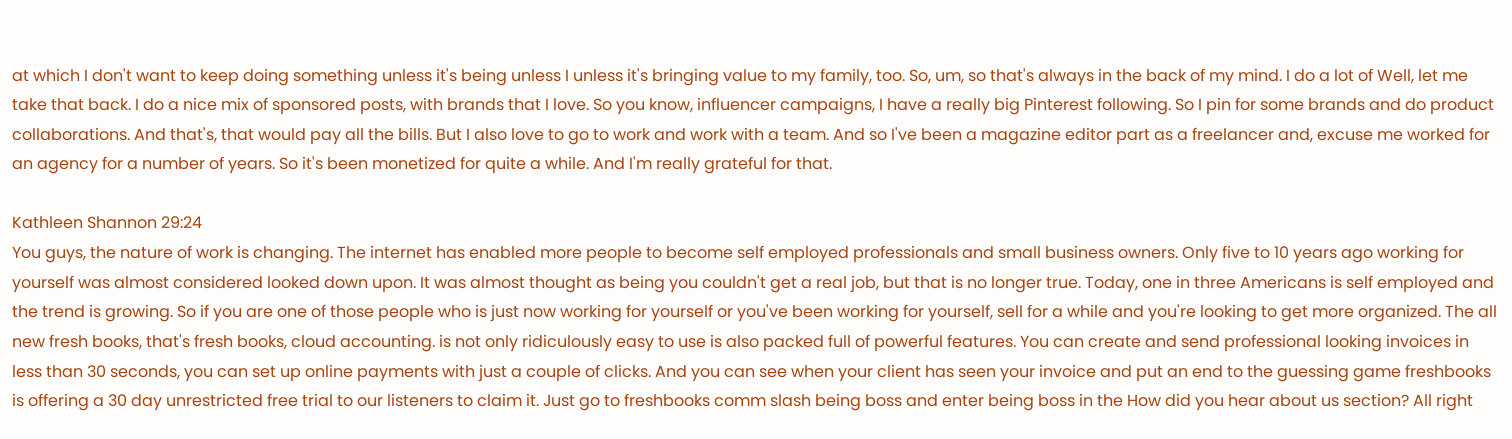at which I don't want to keep doing something unless it's being unless I unless it's bringing value to my family, too. So, um, so that's always in the back of my mind. I do a lot of Well, let me take that back. I do a nice mix of sponsored posts, with brands that I love. So you know, influencer campaigns, I have a really big Pinterest following. So I pin for some brands and do product collaborations. And that's, that would pay all the bills. But I also love to go to work and work with a team. And so I've been a magazine editor part as a freelancer and, excuse me worked for an agency for a number of years. So it's been monetized for quite a while. And I'm really grateful for that.

Kathleen Shannon 29:24
You guys, the nature of work is changing. The internet has enabled more people to become self employed professionals and small business owners. Only five to 10 years ago working for yourself was almost considered looked down upon. It was almost thought as being you couldn't get a real job, but that is no longer true. Today, one in three Americans is self employed and the trend is growing. So if you are one of those people who is just now working for yourself or you've been working for yourself, sell for a while and you're looking to get more organized. The all new fresh books, that's fresh books, cloud accounting. is not only ridiculously easy to use is also packed full of powerful features. You can create and send professional looking invoices in less than 30 seconds, you can set up online payments with just a couple of clicks. And you can see when your client has seen your invoice and put an end to the guessing game freshbooks is offering a 30 day unrestricted free trial to our listeners to claim it. Just go to freshbooks comm slash being boss and enter being boss in the How did you hear about us section? All right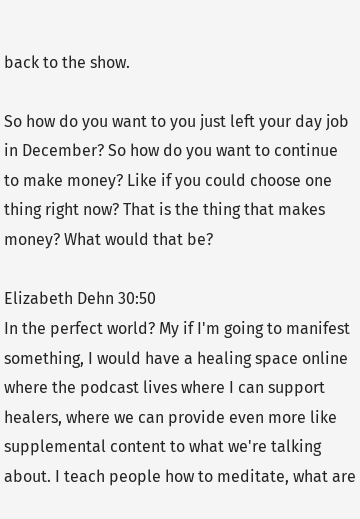back to the show.

So how do you want to you just left your day job in December? So how do you want to continue to make money? Like if you could choose one thing right now? That is the thing that makes money? What would that be?

Elizabeth Dehn 30:50
In the perfect world? My if I'm going to manifest something, I would have a healing space online where the podcast lives where I can support healers, where we can provide even more like supplemental content to what we're talking about. I teach people how to meditate, what are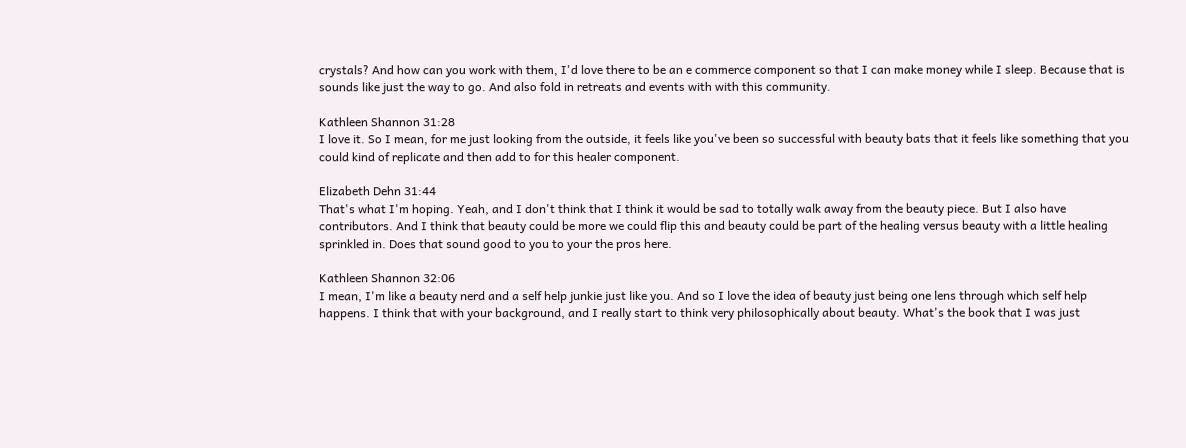crystals? And how can you work with them, I'd love there to be an e commerce component so that I can make money while I sleep. Because that is sounds like just the way to go. And also fold in retreats and events with with this community.

Kathleen Shannon 31:28
I love it. So I mean, for me just looking from the outside, it feels like you've been so successful with beauty bats that it feels like something that you could kind of replicate and then add to for this healer component.

Elizabeth Dehn 31:44
That's what I'm hoping. Yeah, and I don't think that I think it would be sad to totally walk away from the beauty piece. But I also have contributors. And I think that beauty could be more we could flip this and beauty could be part of the healing versus beauty with a little healing sprinkled in. Does that sound good to you to your the pros here.

Kathleen Shannon 32:06
I mean, I'm like a beauty nerd and a self help junkie just like you. And so I love the idea of beauty just being one lens through which self help happens. I think that with your background, and I really start to think very philosophically about beauty. What's the book that I was just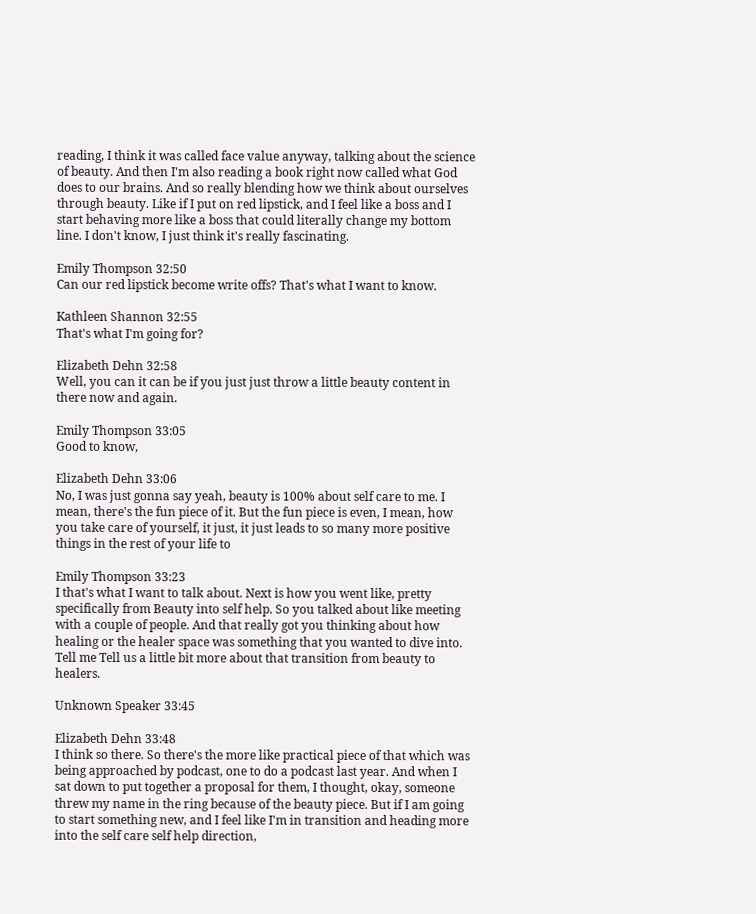reading, I think it was called face value anyway, talking about the science of beauty. And then I'm also reading a book right now called what God does to our brains. And so really blending how we think about ourselves through beauty. Like if I put on red lipstick, and I feel like a boss and I start behaving more like a boss that could literally change my bottom line. I don't know, I just think it's really fascinating.

Emily Thompson 32:50
Can our red lipstick become write offs? That's what I want to know.

Kathleen Shannon 32:55
That's what I'm going for?

Elizabeth Dehn 32:58
Well, you can it can be if you just just throw a little beauty content in there now and again.

Emily Thompson 33:05
Good to know,

Elizabeth Dehn 33:06
No, I was just gonna say yeah, beauty is 100% about self care to me. I mean, there's the fun piece of it. But the fun piece is even, I mean, how you take care of yourself, it just, it just leads to so many more positive things in the rest of your life to

Emily Thompson 33:23
I that's what I want to talk about. Next is how you went like, pretty specifically from Beauty into self help. So you talked about like meeting with a couple of people. And that really got you thinking about how healing or the healer space was something that you wanted to dive into. Tell me Tell us a little bit more about that transition from beauty to healers.

Unknown Speaker 33:45

Elizabeth Dehn 33:48
I think so there. So there's the more like practical piece of that which was being approached by podcast, one to do a podcast last year. And when I sat down to put together a proposal for them, I thought, okay, someone threw my name in the ring because of the beauty piece. But if I am going to start something new, and I feel like I'm in transition and heading more into the self care self help direction,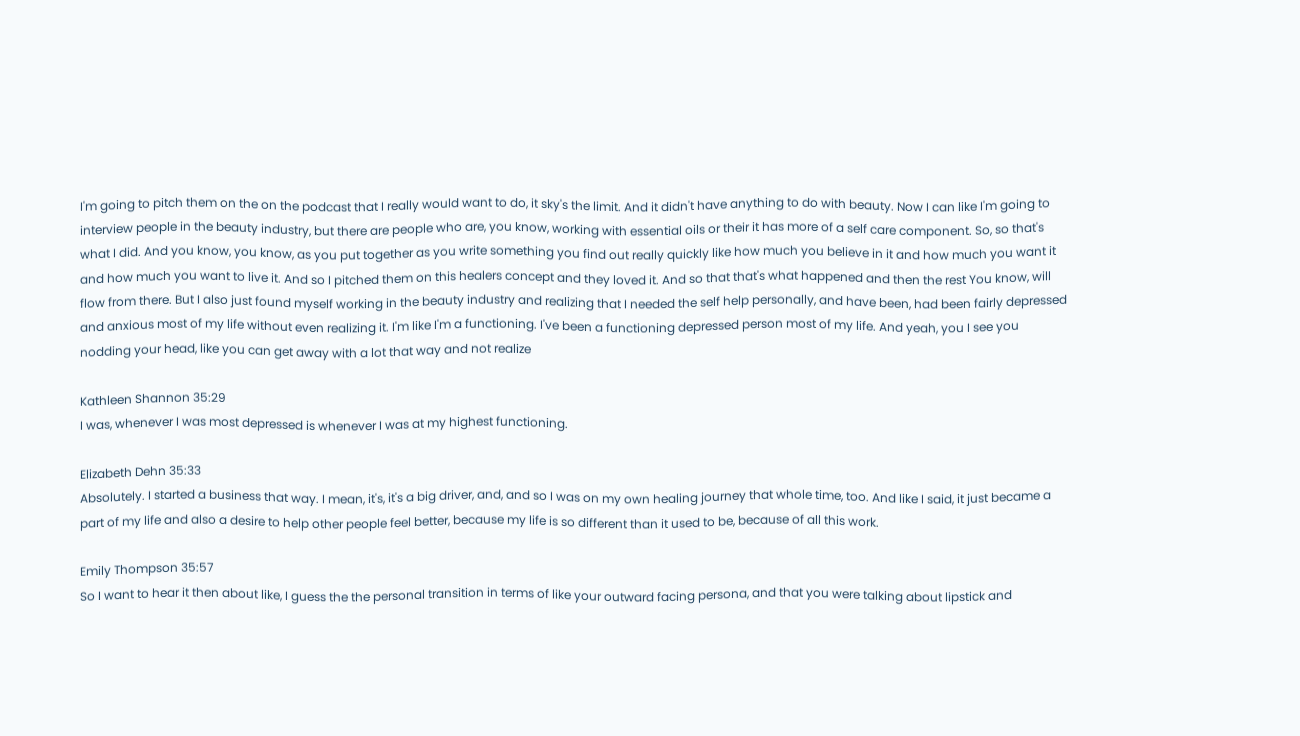I'm going to pitch them on the on the podcast that I really would want to do, it sky's the limit. And it didn't have anything to do with beauty. Now I can like I'm going to interview people in the beauty industry, but there are people who are, you know, working with essential oils or their it has more of a self care component. So, so that's what I did. And you know, you know, as you put together as you write something you find out really quickly like how much you believe in it and how much you want it and how much you want to live it. And so I pitched them on this healers concept and they loved it. And so that that's what happened and then the rest You know, will flow from there. But I also just found myself working in the beauty industry and realizing that I needed the self help personally, and have been, had been fairly depressed and anxious most of my life without even realizing it. I'm like I'm a functioning. I've been a functioning depressed person most of my life. And yeah, you I see you nodding your head, like you can get away with a lot that way and not realize

Kathleen Shannon 35:29
I was, whenever I was most depressed is whenever I was at my highest functioning.

Elizabeth Dehn 35:33
Absolutely. I started a business that way. I mean, it's, it's a big driver, and, and so I was on my own healing journey that whole time, too. And like I said, it just became a part of my life and also a desire to help other people feel better, because my life is so different than it used to be, because of all this work.

Emily Thompson 35:57
So I want to hear it then about like, I guess the the personal transition in terms of like your outward facing persona, and that you were talking about lipstick and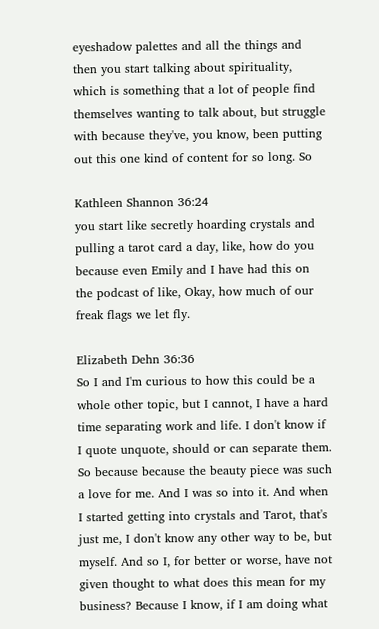eyeshadow palettes and all the things and then you start talking about spirituality, which is something that a lot of people find themselves wanting to talk about, but struggle with because they've, you know, been putting out this one kind of content for so long. So

Kathleen Shannon 36:24
you start like secretly hoarding crystals and pulling a tarot card a day, like, how do you because even Emily and I have had this on the podcast of like, Okay, how much of our freak flags we let fly.

Elizabeth Dehn 36:36
So I and I'm curious to how this could be a whole other topic, but I cannot, I have a hard time separating work and life. I don't know if I quote unquote, should or can separate them. So because because the beauty piece was such a love for me. And I was so into it. And when I started getting into crystals and Tarot, that's just me, I don't know any other way to be, but myself. And so I, for better or worse, have not given thought to what does this mean for my business? Because I know, if I am doing what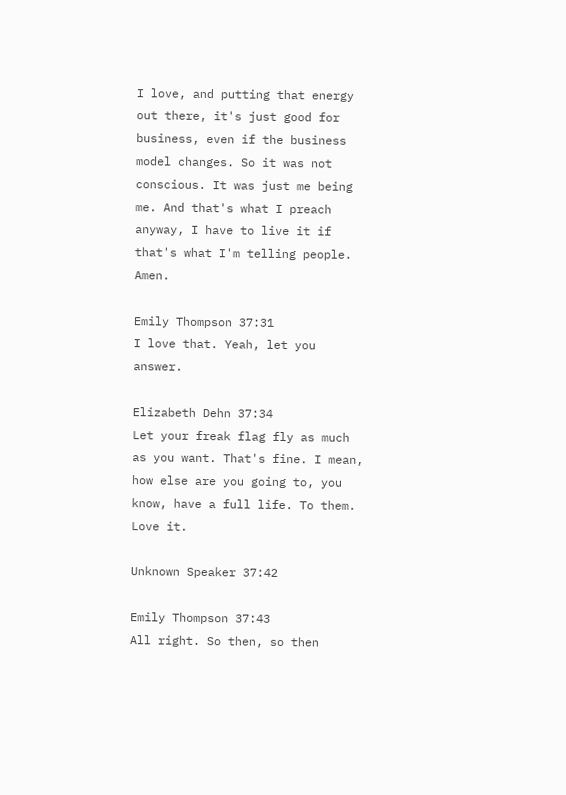I love, and putting that energy out there, it's just good for business, even if the business model changes. So it was not conscious. It was just me being me. And that's what I preach anyway, I have to live it if that's what I'm telling people. Amen.

Emily Thompson 37:31
I love that. Yeah, let you answer.

Elizabeth Dehn 37:34
Let your freak flag fly as much as you want. That's fine. I mean, how else are you going to, you know, have a full life. To them. Love it.

Unknown Speaker 37:42

Emily Thompson 37:43
All right. So then, so then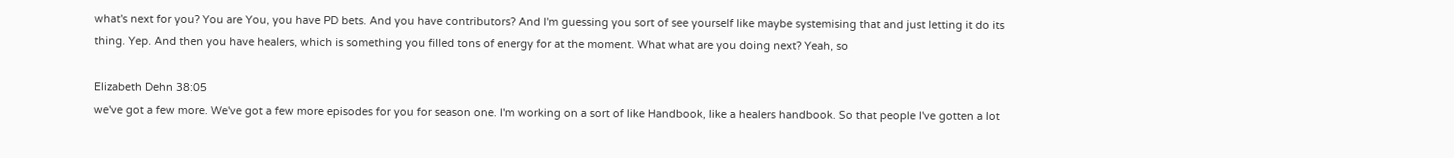what's next for you? You are You, you have PD bets. And you have contributors? And I'm guessing you sort of see yourself like maybe systemising that and just letting it do its thing. Yep. And then you have healers, which is something you filled tons of energy for at the moment. What what are you doing next? Yeah, so

Elizabeth Dehn 38:05
we've got a few more. We've got a few more episodes for you for season one. I'm working on a sort of like Handbook, like a healers handbook. So that people I've gotten a lot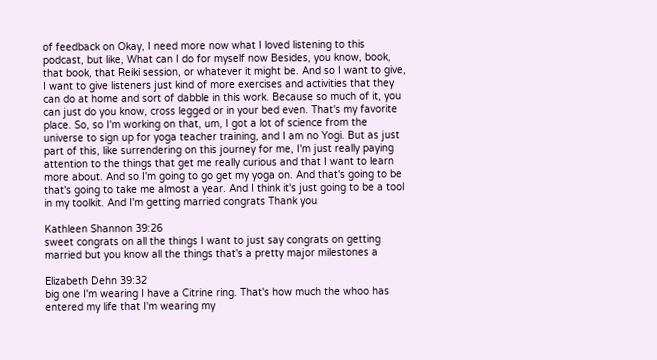of feedback on Okay, I need more now what I loved listening to this podcast, but like, What can I do for myself now Besides, you know, book, that book, that Reiki session, or whatever it might be. And so I want to give, I want to give listeners just kind of more exercises and activities that they can do at home and sort of dabble in this work. Because so much of it, you can just do you know, cross legged or in your bed even. That's my favorite place. So, so I'm working on that, um, I got a lot of science from the universe to sign up for yoga teacher training, and I am no Yogi. But as just part of this, like surrendering on this journey for me, I'm just really paying attention to the things that get me really curious and that I want to learn more about. And so I'm going to go get my yoga on. And that's going to be that's going to take me almost a year. And I think it's just going to be a tool in my toolkit. And I'm getting married congrats Thank you

Kathleen Shannon 39:26
sweet congrats on all the things I want to just say congrats on getting married but you know all the things that's a pretty major milestones a

Elizabeth Dehn 39:32
big one I'm wearing I have a Citrine ring. That's how much the whoo has entered my life that I'm wearing my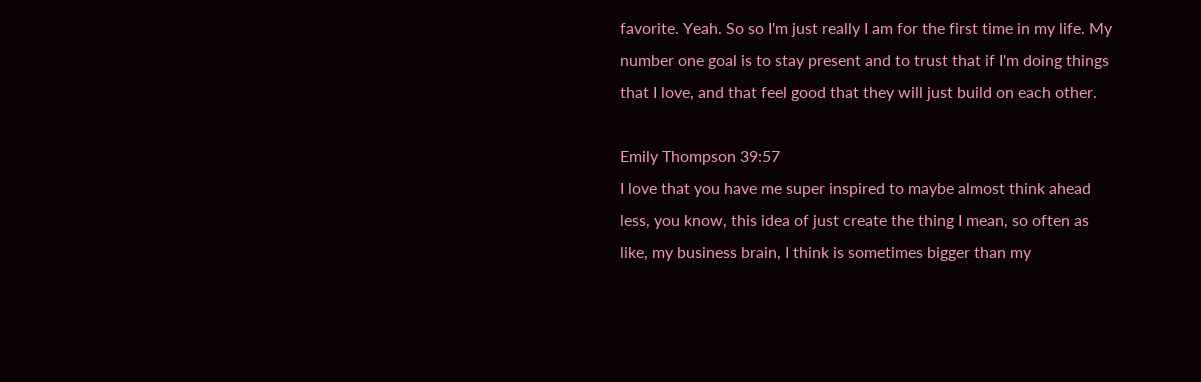favorite. Yeah. So so I'm just really I am for the first time in my life. My number one goal is to stay present and to trust that if I'm doing things that I love, and that feel good that they will just build on each other.

Emily Thompson 39:57
I love that you have me super inspired to maybe almost think ahead less, you know, this idea of just create the thing I mean, so often as like, my business brain, I think is sometimes bigger than my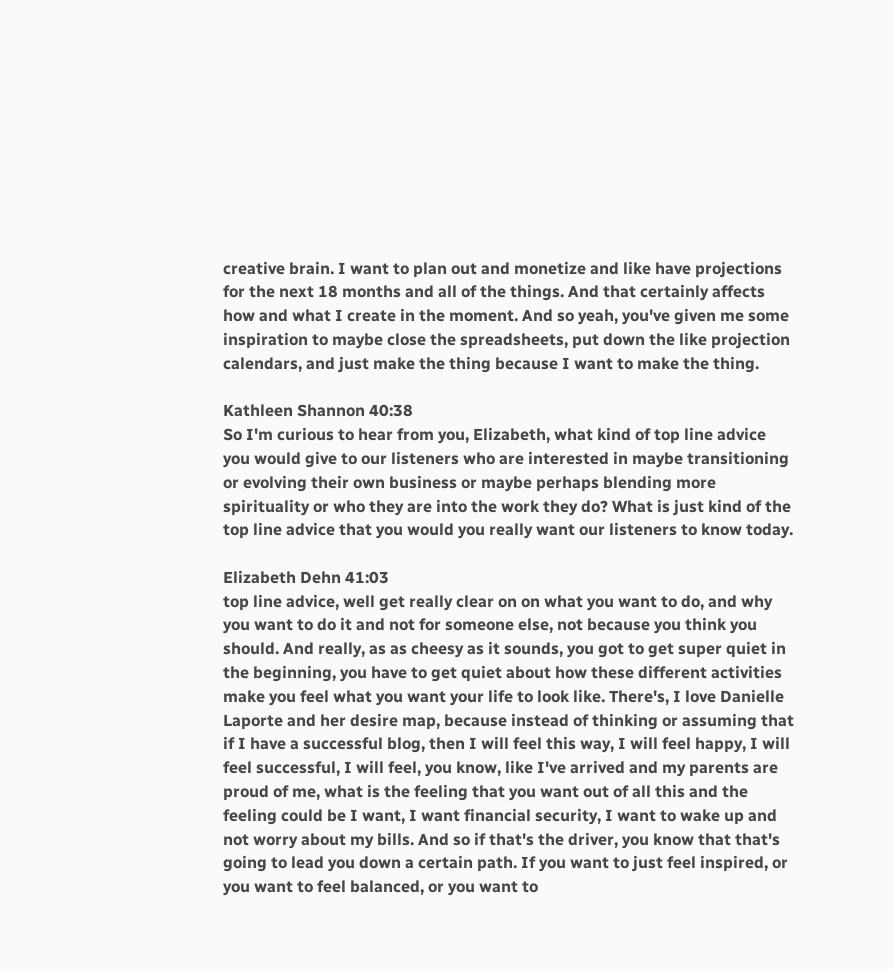creative brain. I want to plan out and monetize and like have projections for the next 18 months and all of the things. And that certainly affects how and what I create in the moment. And so yeah, you've given me some inspiration to maybe close the spreadsheets, put down the like projection calendars, and just make the thing because I want to make the thing.

Kathleen Shannon 40:38
So I'm curious to hear from you, Elizabeth, what kind of top line advice you would give to our listeners who are interested in maybe transitioning or evolving their own business or maybe perhaps blending more spirituality or who they are into the work they do? What is just kind of the top line advice that you would you really want our listeners to know today.

Elizabeth Dehn 41:03
top line advice, well get really clear on on what you want to do, and why you want to do it and not for someone else, not because you think you should. And really, as as cheesy as it sounds, you got to get super quiet in the beginning, you have to get quiet about how these different activities make you feel what you want your life to look like. There's, I love Danielle Laporte and her desire map, because instead of thinking or assuming that if I have a successful blog, then I will feel this way, I will feel happy, I will feel successful, I will feel, you know, like I've arrived and my parents are proud of me, what is the feeling that you want out of all this and the feeling could be I want, I want financial security, I want to wake up and not worry about my bills. And so if that's the driver, you know that that's going to lead you down a certain path. If you want to just feel inspired, or you want to feel balanced, or you want to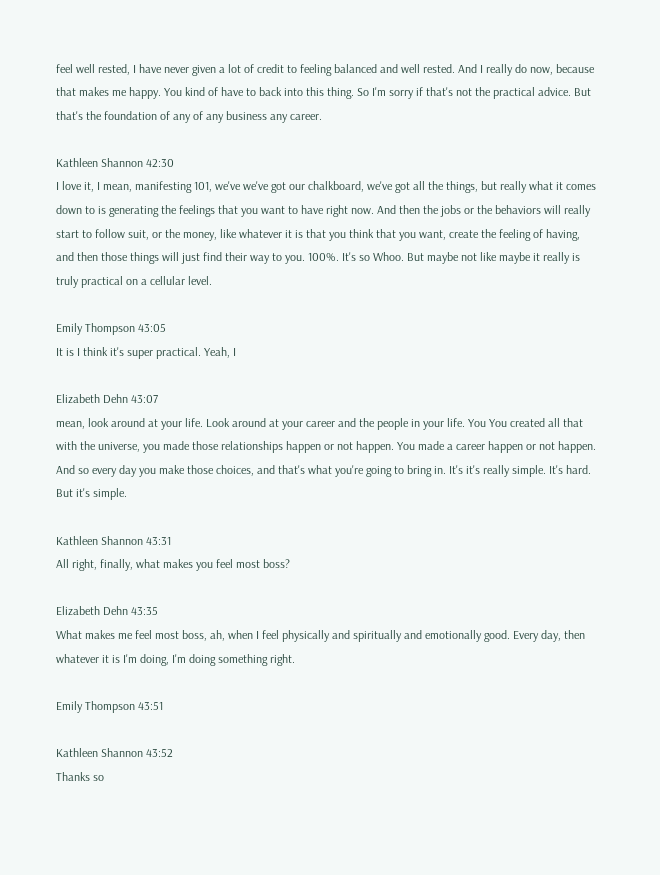feel well rested, I have never given a lot of credit to feeling balanced and well rested. And I really do now, because that makes me happy. You kind of have to back into this thing. So I'm sorry if that's not the practical advice. But that's the foundation of any of any business any career.

Kathleen Shannon 42:30
I love it, I mean, manifesting 101, we've we've got our chalkboard, we've got all the things, but really what it comes down to is generating the feelings that you want to have right now. And then the jobs or the behaviors will really start to follow suit, or the money, like whatever it is that you think that you want, create the feeling of having, and then those things will just find their way to you. 100%. It's so Whoo. But maybe not like maybe it really is truly practical on a cellular level.

Emily Thompson 43:05
It is I think it's super practical. Yeah, I

Elizabeth Dehn 43:07
mean, look around at your life. Look around at your career and the people in your life. You You created all that with the universe, you made those relationships happen or not happen. You made a career happen or not happen. And so every day you make those choices, and that's what you're going to bring in. It's it's really simple. It's hard. But it's simple.

Kathleen Shannon 43:31
All right, finally, what makes you feel most boss?

Elizabeth Dehn 43:35
What makes me feel most boss, ah, when I feel physically and spiritually and emotionally good. Every day, then whatever it is I'm doing, I'm doing something right.

Emily Thompson 43:51

Kathleen Shannon 43:52
Thanks so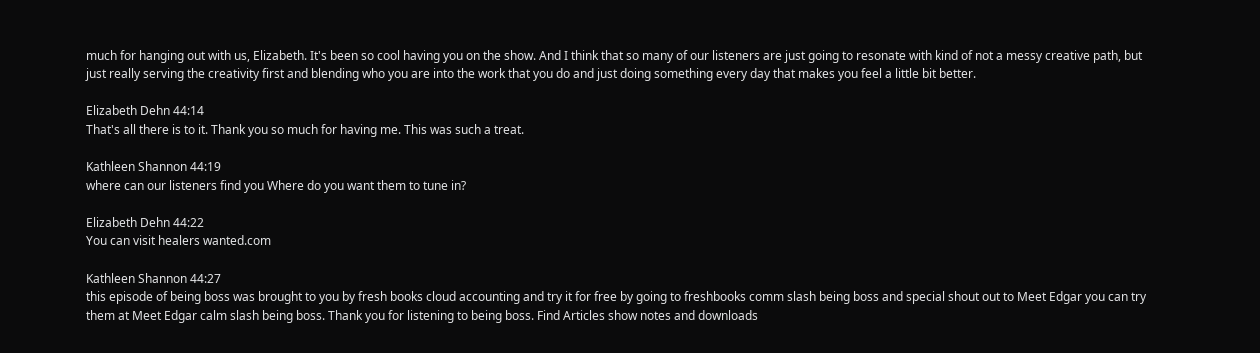much for hanging out with us, Elizabeth. It's been so cool having you on the show. And I think that so many of our listeners are just going to resonate with kind of not a messy creative path, but just really serving the creativity first and blending who you are into the work that you do and just doing something every day that makes you feel a little bit better.

Elizabeth Dehn 44:14
That's all there is to it. Thank you so much for having me. This was such a treat.

Kathleen Shannon 44:19
where can our listeners find you Where do you want them to tune in?

Elizabeth Dehn 44:22
You can visit healers wanted.com

Kathleen Shannon 44:27
this episode of being boss was brought to you by fresh books cloud accounting and try it for free by going to freshbooks comm slash being boss and special shout out to Meet Edgar you can try them at Meet Edgar calm slash being boss. Thank you for listening to being boss. Find Articles show notes and downloads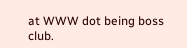at WWW dot being boss club.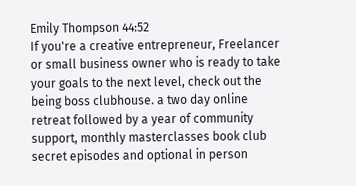Emily Thompson 44:52
If you're a creative entrepreneur, Freelancer or small business owner who is ready to take your goals to the next level, check out the being boss clubhouse. a two day online retreat followed by a year of community support, monthly masterclasses book club secret episodes and optional in person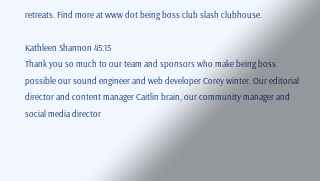retreats. Find more at www dot being boss club slash clubhouse.

Kathleen Shannon 45:15
Thank you so much to our team and sponsors who make being boss possible our sound engineer and web developer Corey winter. Our editorial director and content manager Caitlin brain, our community manager and social media director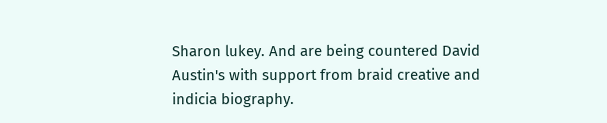Sharon lukey. And are being countered David Austin's with support from braid creative and indicia biography.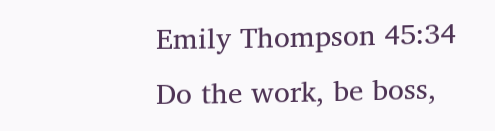Emily Thompson 45:34
Do the work, be boss,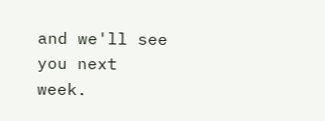and we'll see you next week.